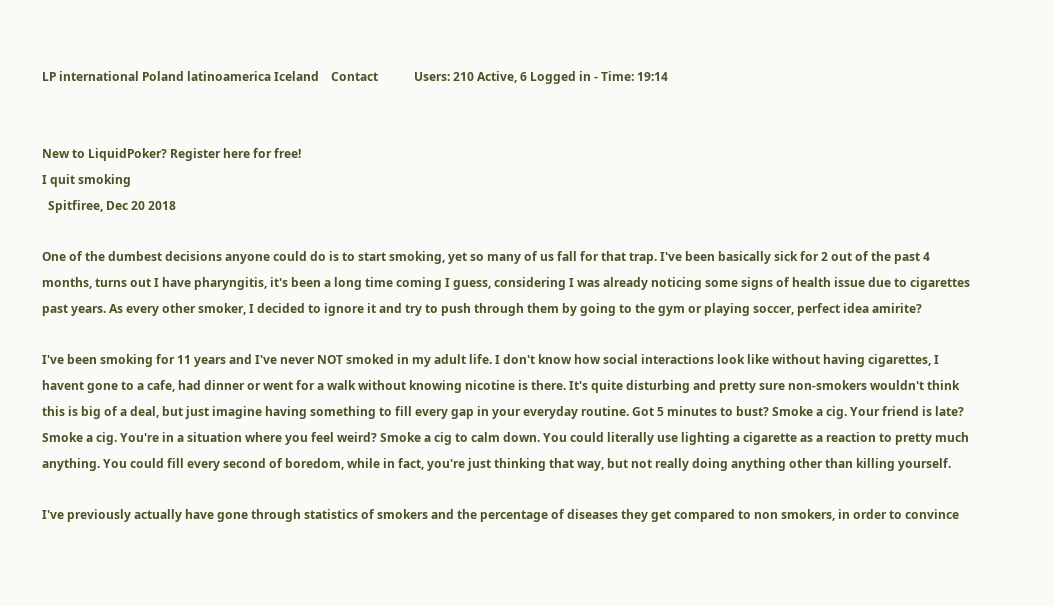LP international Poland latinoamerica Iceland    Contact            Users: 210 Active, 6 Logged in - Time: 19:14


New to LiquidPoker? Register here for free!
I quit smoking
  Spitfiree, Dec 20 2018

One of the dumbest decisions anyone could do is to start smoking, yet so many of us fall for that trap. I've been basically sick for 2 out of the past 4 months, turns out I have pharyngitis, it's been a long time coming I guess, considering I was already noticing some signs of health issue due to cigarettes past years. As every other smoker, I decided to ignore it and try to push through them by going to the gym or playing soccer, perfect idea amirite?

I've been smoking for 11 years and I've never NOT smoked in my adult life. I don't know how social interactions look like without having cigarettes, I havent gone to a cafe, had dinner or went for a walk without knowing nicotine is there. It's quite disturbing and pretty sure non-smokers wouldn't think this is big of a deal, but just imagine having something to fill every gap in your everyday routine. Got 5 minutes to bust? Smoke a cig. Your friend is late? Smoke a cig. You're in a situation where you feel weird? Smoke a cig to calm down. You could literally use lighting a cigarette as a reaction to pretty much anything. You could fill every second of boredom, while in fact, you're just thinking that way, but not really doing anything other than killing yourself.

I've previously actually have gone through statistics of smokers and the percentage of diseases they get compared to non smokers, in order to convince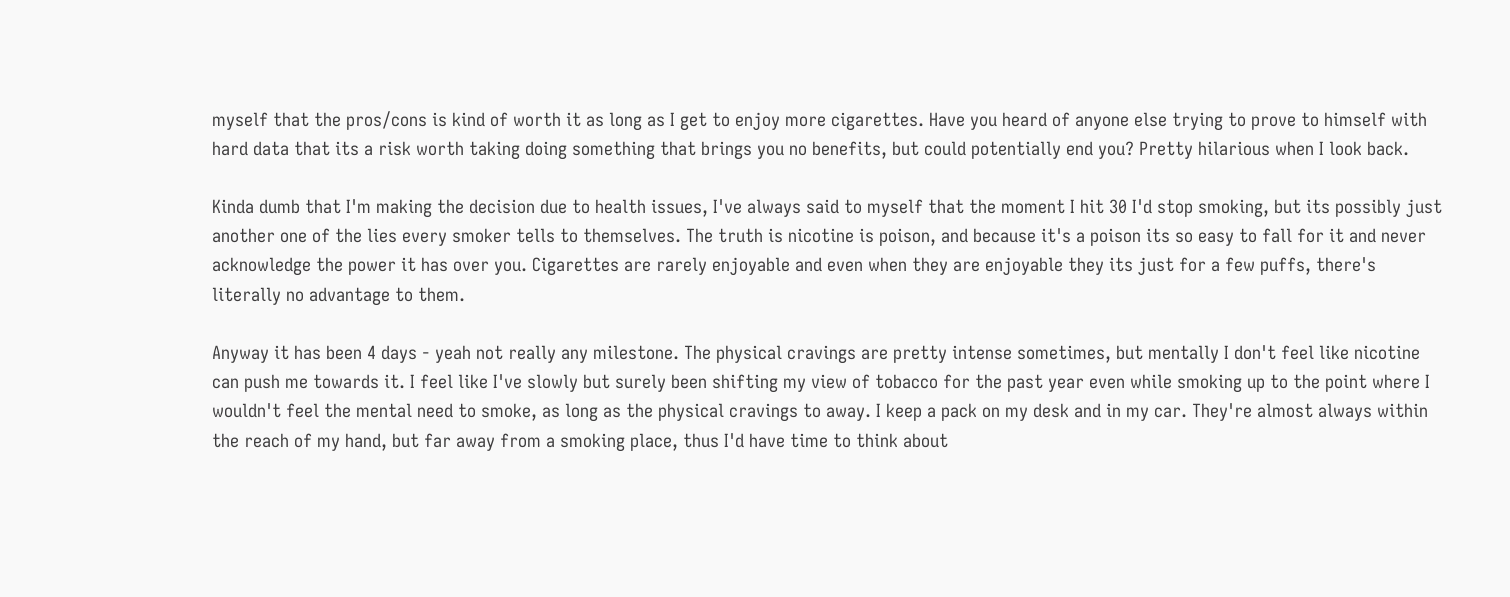myself that the pros/cons is kind of worth it as long as I get to enjoy more cigarettes. Have you heard of anyone else trying to prove to himself with hard data that its a risk worth taking doing something that brings you no benefits, but could potentially end you? Pretty hilarious when I look back.

Kinda dumb that I'm making the decision due to health issues, I've always said to myself that the moment I hit 30 I'd stop smoking, but its possibly just another one of the lies every smoker tells to themselves. The truth is nicotine is poison, and because it's a poison its so easy to fall for it and never acknowledge the power it has over you. Cigarettes are rarely enjoyable and even when they are enjoyable they its just for a few puffs, there's literally no advantage to them.

Anyway it has been 4 days - yeah not really any milestone. The physical cravings are pretty intense sometimes, but mentally I don't feel like nicotine can push me towards it. I feel like I've slowly but surely been shifting my view of tobacco for the past year even while smoking up to the point where I wouldn't feel the mental need to smoke, as long as the physical cravings to away. I keep a pack on my desk and in my car. They're almost always within the reach of my hand, but far away from a smoking place, thus I'd have time to think about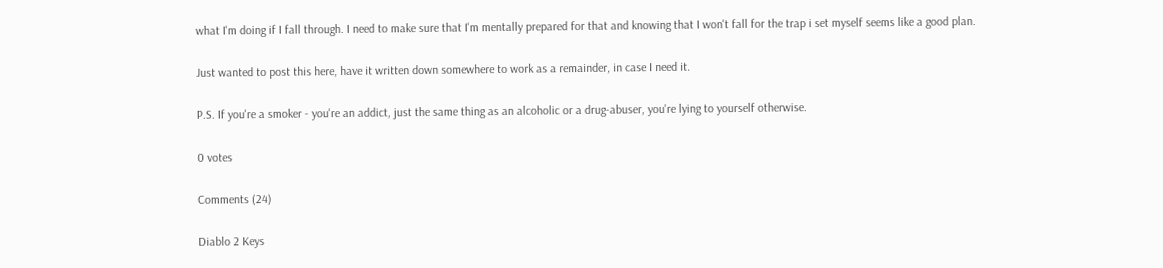what I'm doing if I fall through. I need to make sure that I'm mentally prepared for that and knowing that I won't fall for the trap i set myself seems like a good plan.

Just wanted to post this here, have it written down somewhere to work as a remainder, in case I need it.

P.S. If you're a smoker - you're an addict, just the same thing as an alcoholic or a drug-abuser, you're lying to yourself otherwise.

0 votes

Comments (24)

Diablo 2 Keys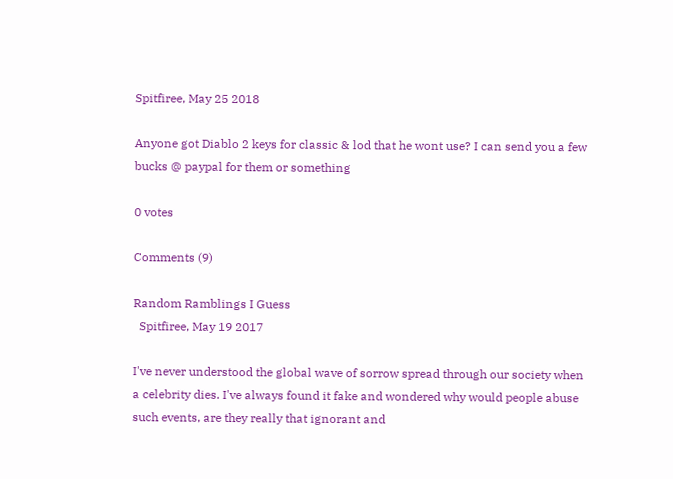Spitfiree, May 25 2018

Anyone got Diablo 2 keys for classic & lod that he wont use? I can send you a few bucks @ paypal for them or something

0 votes

Comments (9)

Random Ramblings I Guess
  Spitfiree, May 19 2017

I've never understood the global wave of sorrow spread through our society when a celebrity dies. I've always found it fake and wondered why would people abuse such events, are they really that ignorant and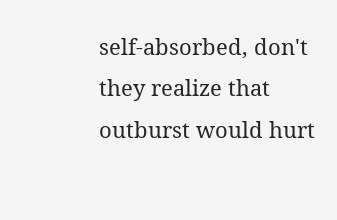self-absorbed, don't they realize that outburst would hurt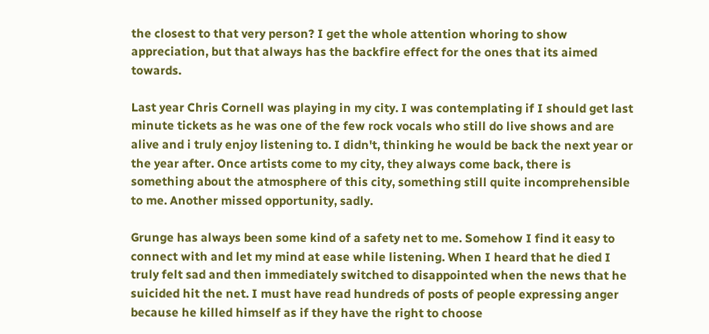the closest to that very person? I get the whole attention whoring to show appreciation, but that always has the backfire effect for the ones that its aimed towards.

Last year Chris Cornell was playing in my city. I was contemplating if I should get last minute tickets as he was one of the few rock vocals who still do live shows and are alive and i truly enjoy listening to. I didn't, thinking he would be back the next year or the year after. Once artists come to my city, they always come back, there is something about the atmosphere of this city, something still quite incomprehensible to me. Another missed opportunity, sadly.

Grunge has always been some kind of a safety net to me. Somehow I find it easy to connect with and let my mind at ease while listening. When I heard that he died I truly felt sad and then immediately switched to disappointed when the news that he suicided hit the net. I must have read hundreds of posts of people expressing anger because he killed himself as if they have the right to choose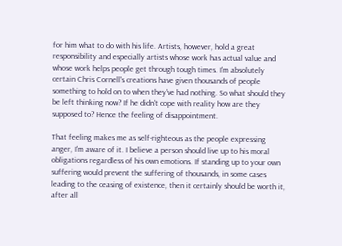for him what to do with his life. Artists, however, hold a great responsibility and especially artists whose work has actual value and whose work helps people get through tough times. I'm absolutely certain Chris Cornell's creations have given thousands of people something to hold on to when they've had nothing. So what should they be left thinking now? If he didn't cope with reality how are they supposed to? Hence the feeling of disappointment.

That feeling makes me as self-righteous as the people expressing anger, I'm aware of it. I believe a person should live up to his moral obligations regardless of his own emotions. If standing up to your own suffering would prevent the suffering of thousands, in some cases leading to the ceasing of existence, then it certainly should be worth it, after all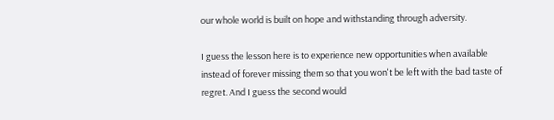our whole world is built on hope and withstanding through adversity.

I guess the lesson here is to experience new opportunities when available instead of forever missing them so that you won't be left with the bad taste of regret. And I guess the second would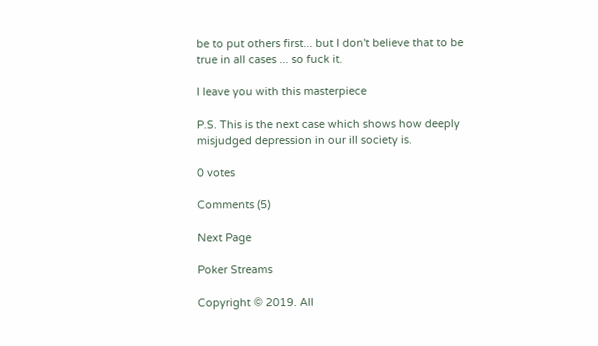be to put others first... but I don't believe that to be true in all cases ... so fuck it.

I leave you with this masterpiece

P.S. This is the next case which shows how deeply misjudged depression in our ill society is.

0 votes

Comments (5)

Next Page

Poker Streams

Copyright © 2019. All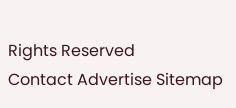Rights Reserved
Contact Advertise Sitemap